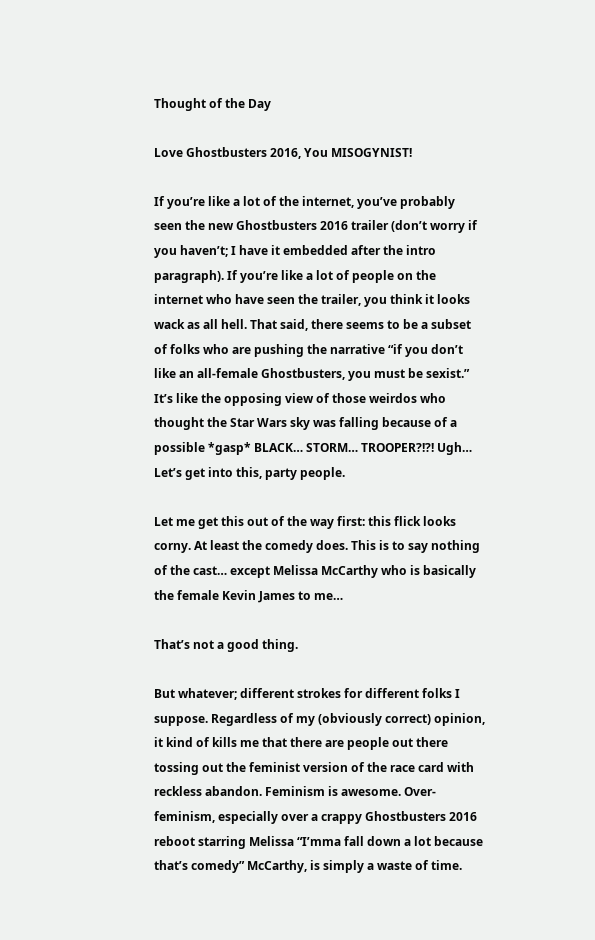Thought of the Day

Love Ghostbusters 2016, You MISOGYNIST!

If you’re like a lot of the internet, you’ve probably seen the new Ghostbusters 2016 trailer (don’t worry if you haven’t; I have it embedded after the intro paragraph). If you’re like a lot of people on the internet who have seen the trailer, you think it looks wack as all hell. That said, there seems to be a subset of folks who are pushing the narrative “if you don’t like an all-female Ghostbusters, you must be sexist.” It’s like the opposing view of those weirdos who thought the Star Wars sky was falling because of a possible *gasp* BLACK… STORM… TROOPER?!?! Ugh… Let’s get into this, party people.

Let me get this out of the way first: this flick looks corny. At least the comedy does. This is to say nothing of the cast… except Melissa McCarthy who is basically the female Kevin James to me…

That’s not a good thing.

But whatever; different strokes for different folks I suppose. Regardless of my (obviously correct) opinion, it kind of kills me that there are people out there tossing out the feminist version of the race card with reckless abandon. Feminism is awesome. Over-feminism, especially over a crappy Ghostbusters 2016 reboot starring Melissa “I’mma fall down a lot because that’s comedy” McCarthy, is simply a waste of time.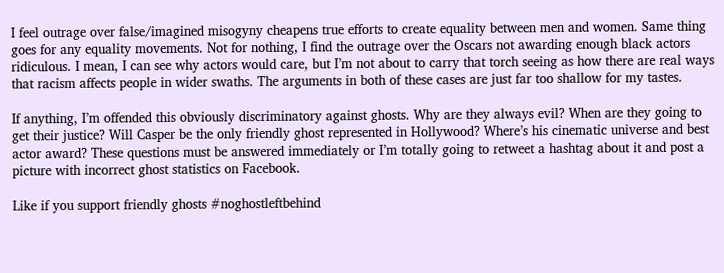I feel outrage over false/imagined misogyny cheapens true efforts to create equality between men and women. Same thing goes for any equality movements. Not for nothing, I find the outrage over the Oscars not awarding enough black actors ridiculous. I mean, I can see why actors would care, but I’m not about to carry that torch seeing as how there are real ways that racism affects people in wider swaths. The arguments in both of these cases are just far too shallow for my tastes.

If anything, I’m offended this obviously discriminatory against ghosts. Why are they always evil? When are they going to get their justice? Will Casper be the only friendly ghost represented in Hollywood? Where’s his cinematic universe and best actor award? These questions must be answered immediately or I’m totally going to retweet a hashtag about it and post a picture with incorrect ghost statistics on Facebook.

Like if you support friendly ghosts #noghostleftbehind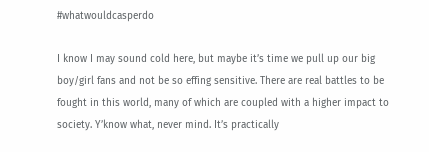#whatwouldcasperdo

I know I may sound cold here, but maybe it’s time we pull up our big boy/girl fans and not be so effing sensitive. There are real battles to be fought in this world, many of which are coupled with a higher impact to society. Y’know what, never mind. It’s practically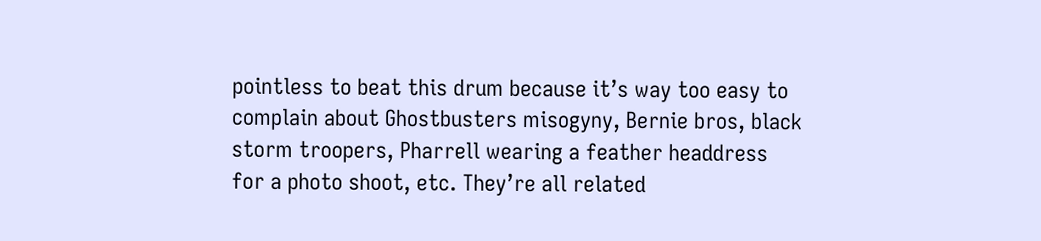pointless to beat this drum because it’s way too easy to complain about Ghostbusters misogyny, Bernie bros, black storm troopers, Pharrell wearing a feather headdress for a photo shoot, etc. They’re all related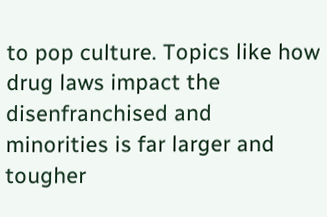to pop culture. Topics like how drug laws impact the disenfranchised and minorities is far larger and tougher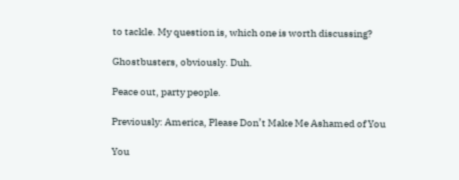to tackle. My question is, which one is worth discussing?

Ghostbusters, obviously. Duh.

Peace out, party people.

Previously: America, Please Don’t Make Me Ashamed of You

You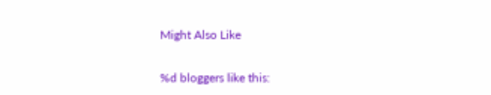Might Also Like

%d bloggers like this: